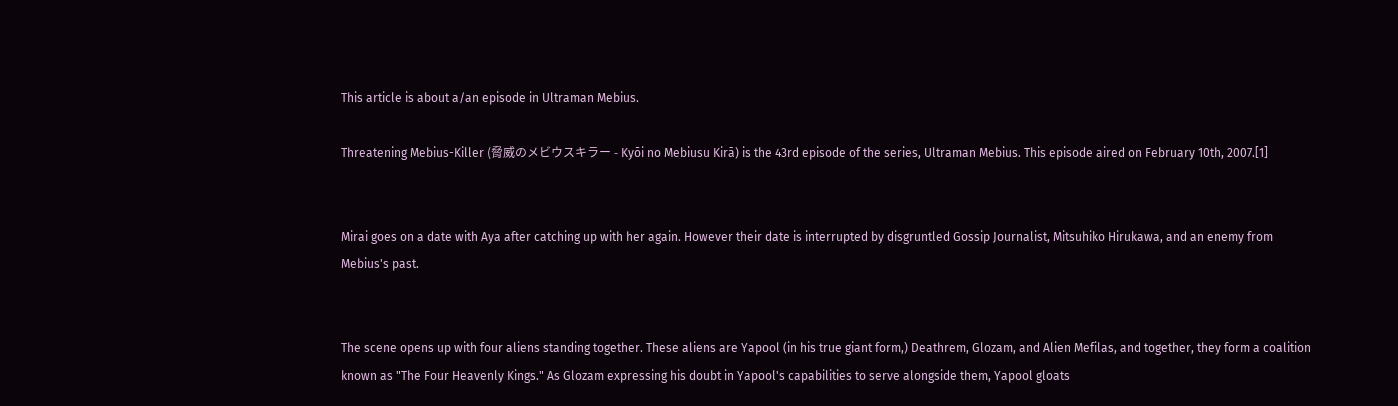This article is about a/an episode in Ultraman Mebius.

Threatening Mebius-Killer (脅威のメビウスキラー - Kyōi no Mebiusu Kirā) is the 43rd episode of the series, Ultraman Mebius. This episode aired on February 10th, 2007.[1]


Mirai goes on a date with Aya after catching up with her again. However their date is interrupted by disgruntled Gossip Journalist, Mitsuhiko Hirukawa, and an enemy from Mebius's past.


The scene opens up with four aliens standing together. These aliens are Yapool (in his true giant form,) Deathrem, Glozam, and Alien Mefilas, and together, they form a coalition known as "The Four Heavenly Kings." As Glozam expressing his doubt in Yapool's capabilities to serve alongside them, Yapool gloats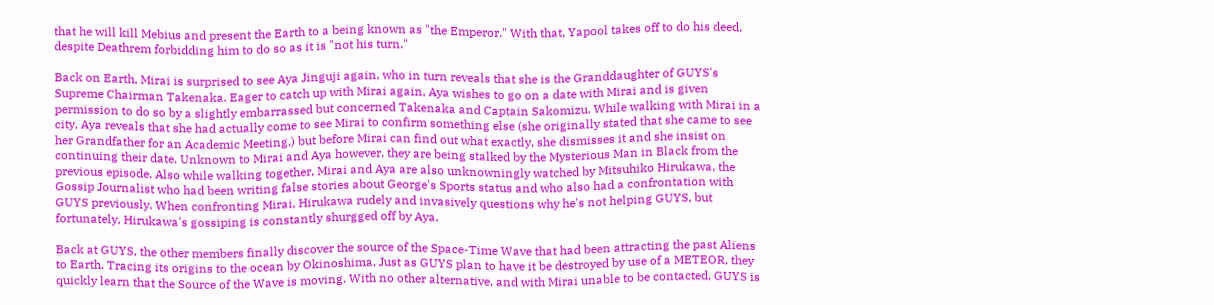that he will kill Mebius and present the Earth to a being known as "the Emperor." With that, Yapool takes off to do his deed, despite Deathrem forbidding him to do so as it is "not his turn."

Back on Earth, Mirai is surprised to see Aya Jinguji again, who in turn reveals that she is the Granddaughter of GUYS's Supreme Chairman Takenaka. Eager to catch up with Mirai again, Aya wishes to go on a date with Mirai and is given permission to do so by a slightly embarrassed but concerned Takenaka and Captain Sakomizu. While walking with Mirai in a city, Aya reveals that she had actually come to see Mirai to confirm something else (she originally stated that she came to see her Grandfather for an Academic Meeting,) but before Mirai can find out what exactly, she dismisses it and she insist on continuing their date. Unknown to Mirai and Aya however, they are being stalked by the Mysterious Man in Black from the previous episode. Also while walking together, Mirai and Aya are also unknowningly watched by Mitsuhiko Hirukawa, the Gossip Journalist who had been writing false stories about George's Sports status and who also had a confrontation with GUYS previously. When confronting Mirai, Hirukawa rudely and invasively questions why he's not helping GUYS, but fortunately, Hirukawa's gossiping is constantly shurgged off by Aya.

Back at GUYS, the other members finally discover the source of the Space-Time Wave that had been attracting the past Aliens to Earth. Tracing its origins to the ocean by Okinoshima, Just as GUYS plan to have it be destroyed by use of a METEOR, they quickly learn that the Source of the Wave is moving. With no other alternative, and with Mirai unable to be contacted, GUYS is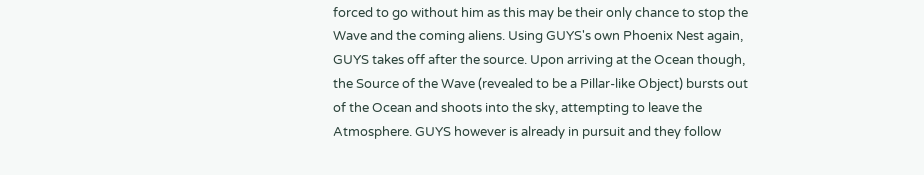forced to go without him as this may be their only chance to stop the Wave and the coming aliens. Using GUYS's own Phoenix Nest again, GUYS takes off after the source. Upon arriving at the Ocean though, the Source of the Wave (revealed to be a Pillar-like Object) bursts out of the Ocean and shoots into the sky, attempting to leave the Atmosphere. GUYS however is already in pursuit and they follow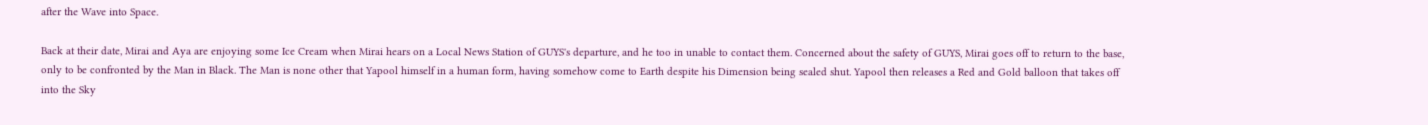after the Wave into Space.

Back at their date, Mirai and Aya are enjoying some Ice Cream when Mirai hears on a Local News Station of GUYS's departure, and he too in unable to contact them. Concerned about the safety of GUYS, Mirai goes off to return to the base, only to be confronted by the Man in Black. The Man is none other that Yapool himself in a human form, having somehow come to Earth despite his Dimension being sealed shut. Yapool then releases a Red and Gold balloon that takes off into the Sky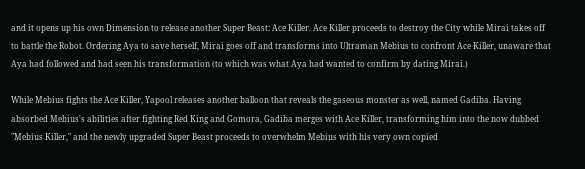and it opens up his own Dimension to release another Super Beast: Ace Killer. Ace Killer proceeds to destroy the City while Mirai takes off to battle the Robot. Ordering Aya to save herself, Mirai goes off and transforms into Ultraman Mebius to confront Ace Killer, unaware that Aya had followed and had seen his transformation (to which was what Aya had wanted to confirm by dating Mirai.)

While Mebius fights the Ace Killer, Yapool releases another balloon that reveals the gaseous monster as well, named Gadiba. Having absorbed Mebius's abilities after fighting Red King and Gomora, Gadiba merges with Ace Killer, transforming him into the now dubbed "Mebius Killer," and the newly upgraded Super Beast proceeds to overwhelm Mebius with his very own copied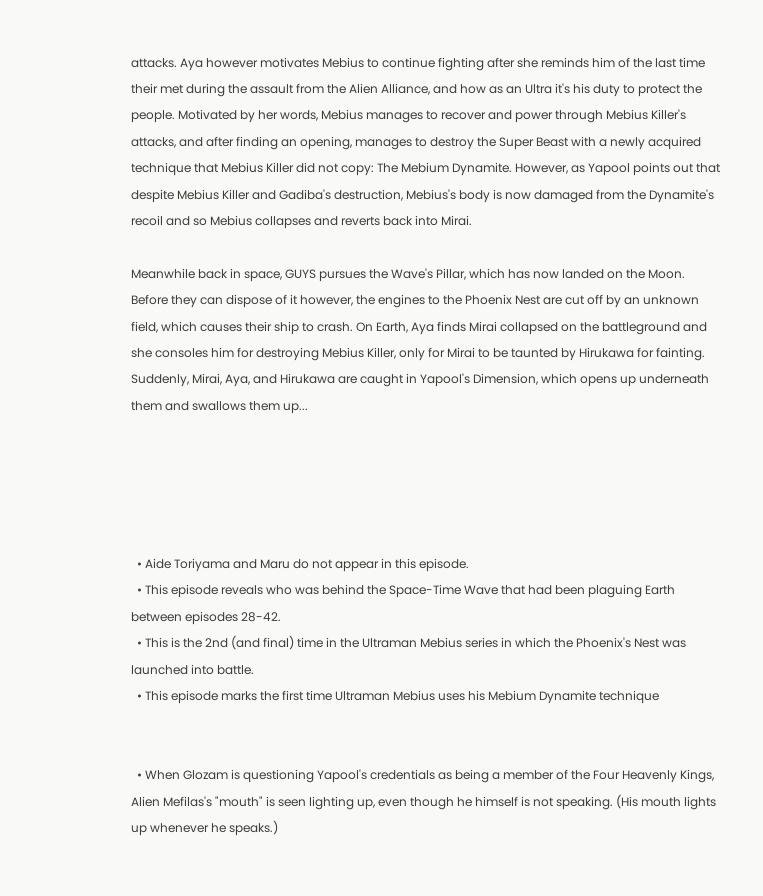attacks. Aya however motivates Mebius to continue fighting after she reminds him of the last time their met during the assault from the Alien Alliance, and how as an Ultra it's his duty to protect the people. Motivated by her words, Mebius manages to recover and power through Mebius Killer's attacks, and after finding an opening, manages to destroy the Super Beast with a newly acquired technique that Mebius Killer did not copy: The Mebium Dynamite. However, as Yapool points out that despite Mebius Killer and Gadiba's destruction, Mebius's body is now damaged from the Dynamite's recoil and so Mebius collapses and reverts back into Mirai.

Meanwhile back in space, GUYS pursues the Wave's Pillar, which has now landed on the Moon. Before they can dispose of it however, the engines to the Phoenix Nest are cut off by an unknown field, which causes their ship to crash. On Earth, Aya finds Mirai collapsed on the battleground and she consoles him for destroying Mebius Killer, only for Mirai to be taunted by Hirukawa for fainting. Suddenly, Mirai, Aya, and Hirukawa are caught in Yapool's Dimension, which opens up underneath them and swallows them up...





  • Aide Toriyama and Maru do not appear in this episode.
  • This episode reveals who was behind the Space-Time Wave that had been plaguing Earth between episodes 28-42.
  • This is the 2nd (and final) time in the Ultraman Mebius series in which the Phoenix's Nest was launched into battle.
  • This episode marks the first time Ultraman Mebius uses his Mebium Dynamite technique


  • When Glozam is questioning Yapool's credentials as being a member of the Four Heavenly Kings, Alien Mefilas's "mouth" is seen lighting up, even though he himself is not speaking. (His mouth lights up whenever he speaks.)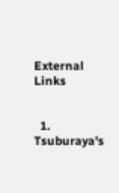External Links


  1. Tsuburaya's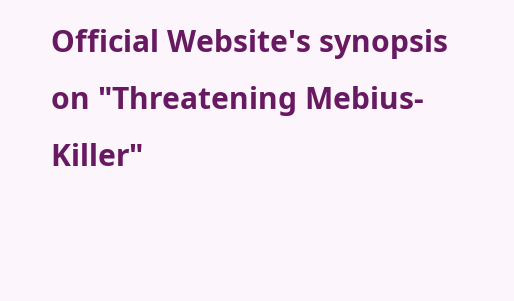Official Website's synopsis on "Threatening Mebius-Killer"